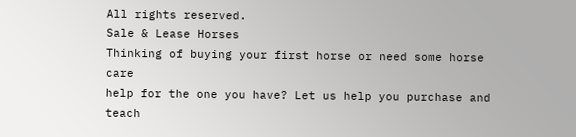All rights reserved.
Sale & Lease Horses
Thinking of buying your first horse or need some horse care
help for the one you have? Let us help you purchase and
teach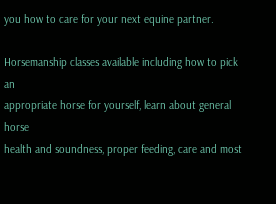you how to care for your next equine partner.

Horsemanship classes available including how to pick an
appropriate horse for yourself, learn about general horse
health and soundness, proper feeding, care and most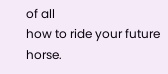of all
how to ride your future horse.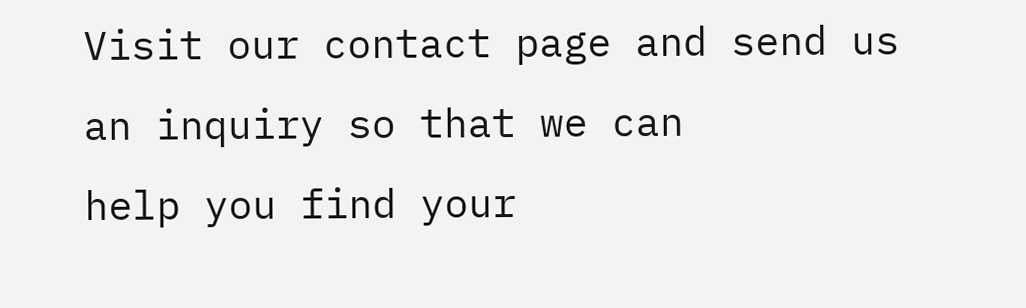Visit our contact page and send us an inquiry so that we can
help you find your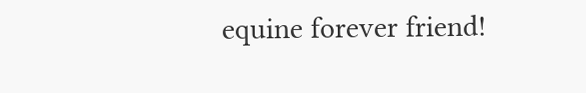equine forever friend!